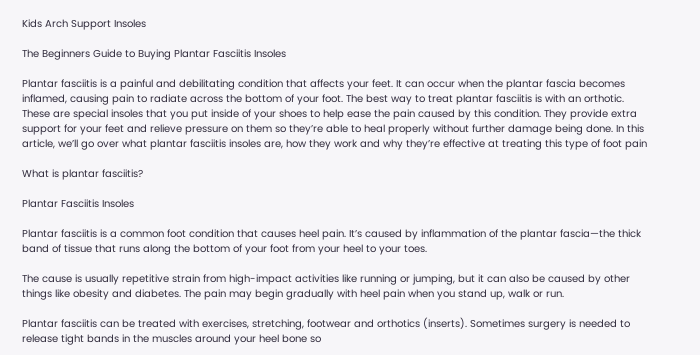Kids Arch Support Insoles

The Beginners Guide to Buying Plantar Fasciitis Insoles

Plantar fasciitis is a painful and debilitating condition that affects your feet. It can occur when the plantar fascia becomes inflamed, causing pain to radiate across the bottom of your foot. The best way to treat plantar fasciitis is with an orthotic. These are special insoles that you put inside of your shoes to help ease the pain caused by this condition. They provide extra support for your feet and relieve pressure on them so they’re able to heal properly without further damage being done. In this article, we’ll go over what plantar fasciitis insoles are, how they work and why they’re effective at treating this type of foot pain

What is plantar fasciitis?

Plantar Fasciitis Insoles

Plantar fasciitis is a common foot condition that causes heel pain. It’s caused by inflammation of the plantar fascia—the thick band of tissue that runs along the bottom of your foot from your heel to your toes.

The cause is usually repetitive strain from high-impact activities like running or jumping, but it can also be caused by other things like obesity and diabetes. The pain may begin gradually with heel pain when you stand up, walk or run.

Plantar fasciitis can be treated with exercises, stretching, footwear and orthotics (inserts). Sometimes surgery is needed to release tight bands in the muscles around your heel bone so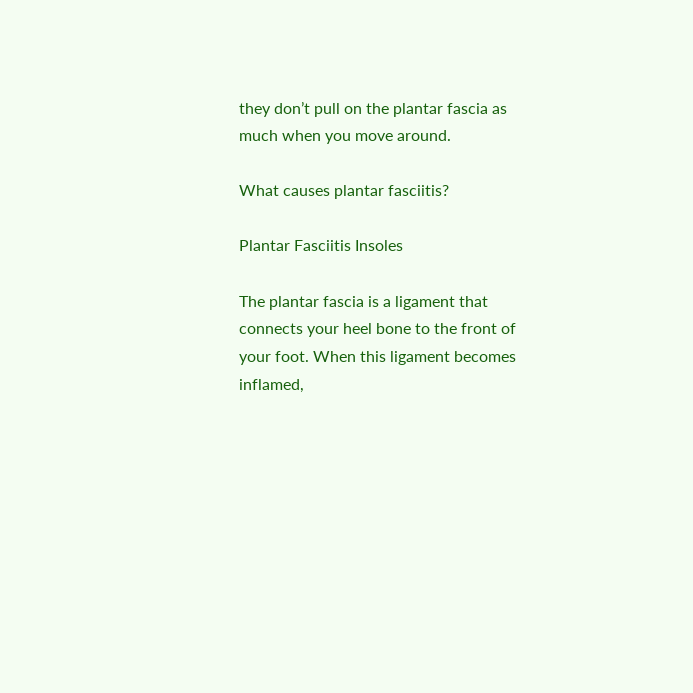they don’t pull on the plantar fascia as much when you move around.

What causes plantar fasciitis?

Plantar Fasciitis Insoles

The plantar fascia is a ligament that connects your heel bone to the front of your foot. When this ligament becomes inflamed,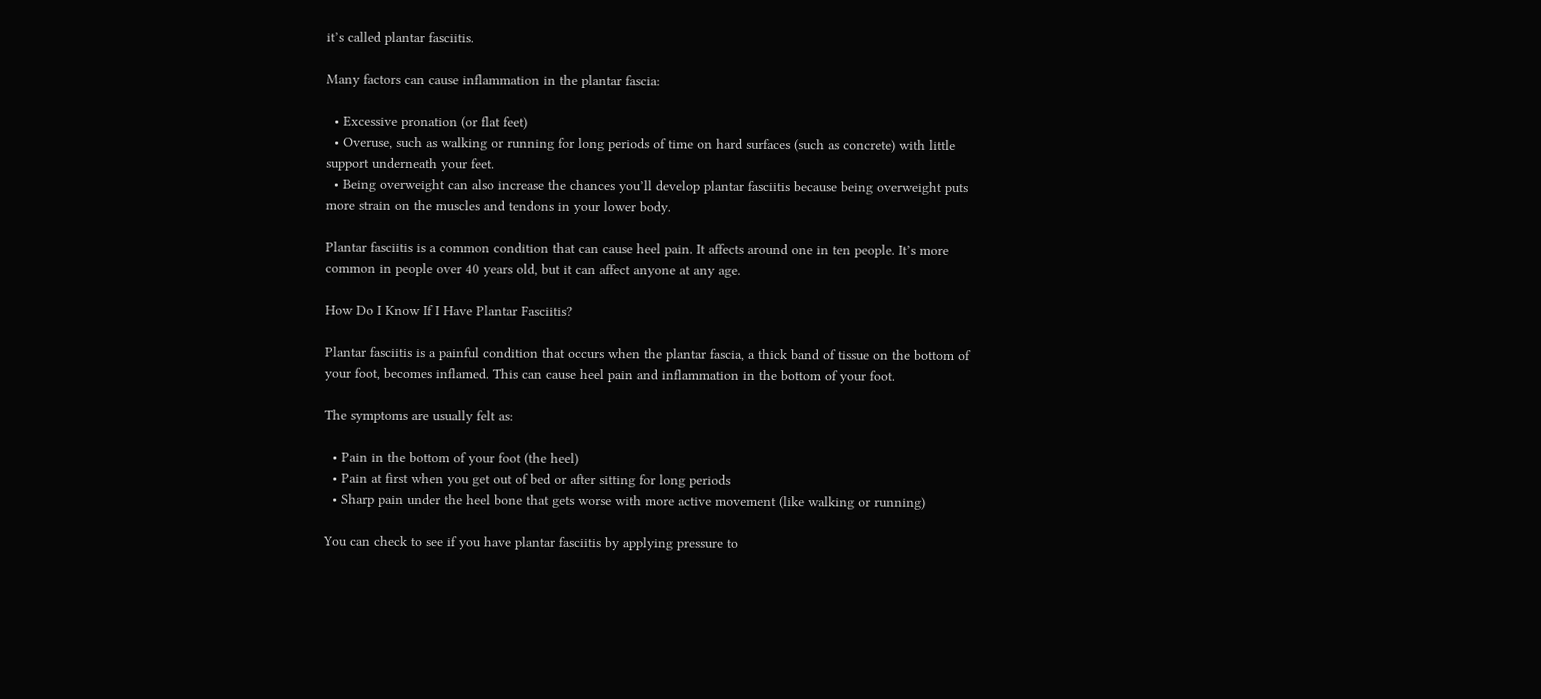it’s called plantar fasciitis.

Many factors can cause inflammation in the plantar fascia:

  • Excessive pronation (or flat feet)
  • Overuse, such as walking or running for long periods of time on hard surfaces (such as concrete) with little support underneath your feet.
  • Being overweight can also increase the chances you’ll develop plantar fasciitis because being overweight puts more strain on the muscles and tendons in your lower body.

Plantar fasciitis is a common condition that can cause heel pain. It affects around one in ten people. It’s more common in people over 40 years old, but it can affect anyone at any age.

How Do I Know If I Have Plantar Fasciitis?

Plantar fasciitis is a painful condition that occurs when the plantar fascia, a thick band of tissue on the bottom of your foot, becomes inflamed. This can cause heel pain and inflammation in the bottom of your foot.

The symptoms are usually felt as:

  • Pain in the bottom of your foot (the heel)
  • Pain at first when you get out of bed or after sitting for long periods
  • Sharp pain under the heel bone that gets worse with more active movement (like walking or running)

You can check to see if you have plantar fasciitis by applying pressure to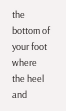the bottom of your foot where the heel and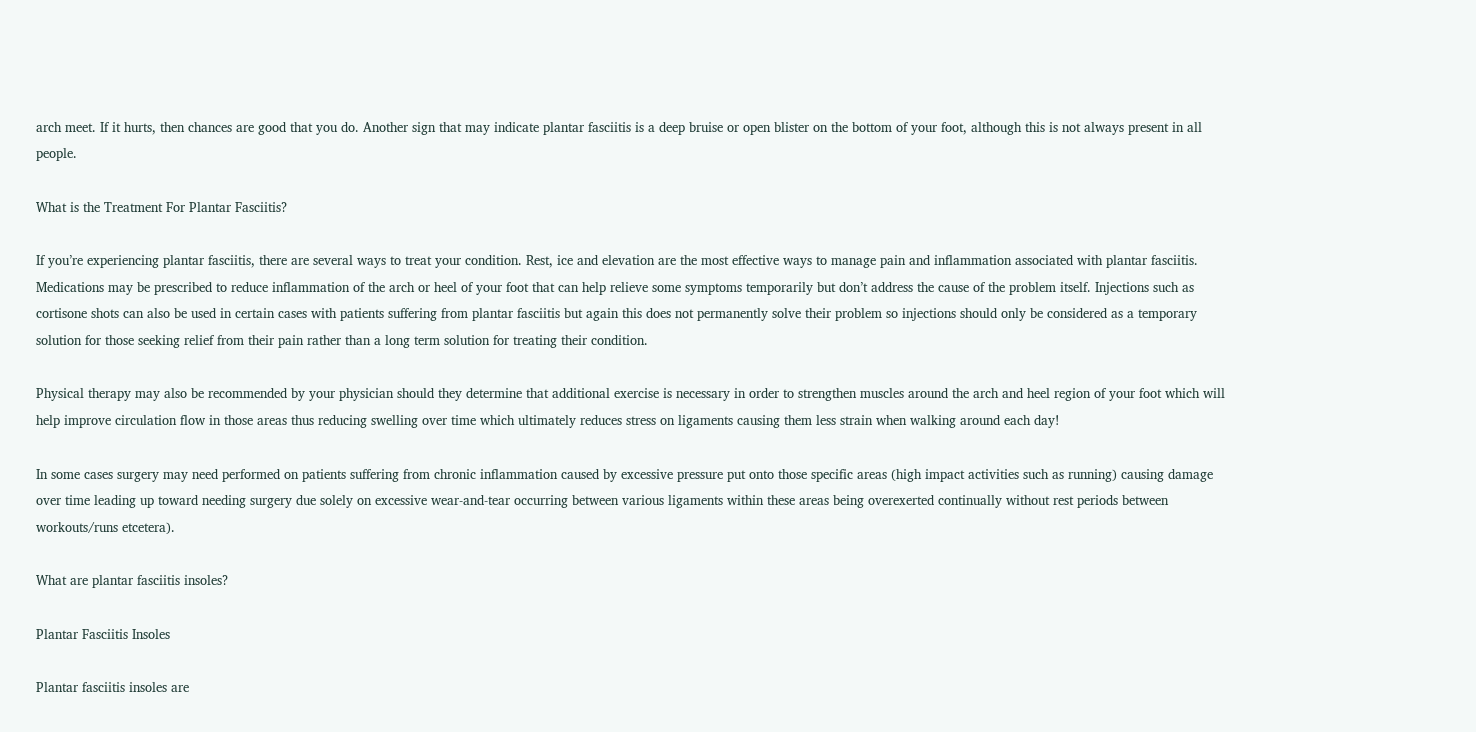arch meet. If it hurts, then chances are good that you do. Another sign that may indicate plantar fasciitis is a deep bruise or open blister on the bottom of your foot, although this is not always present in all people.

What is the Treatment For Plantar Fasciitis?

If you’re experiencing plantar fasciitis, there are several ways to treat your condition. Rest, ice and elevation are the most effective ways to manage pain and inflammation associated with plantar fasciitis. Medications may be prescribed to reduce inflammation of the arch or heel of your foot that can help relieve some symptoms temporarily but don’t address the cause of the problem itself. Injections such as cortisone shots can also be used in certain cases with patients suffering from plantar fasciitis but again this does not permanently solve their problem so injections should only be considered as a temporary solution for those seeking relief from their pain rather than a long term solution for treating their condition.

Physical therapy may also be recommended by your physician should they determine that additional exercise is necessary in order to strengthen muscles around the arch and heel region of your foot which will help improve circulation flow in those areas thus reducing swelling over time which ultimately reduces stress on ligaments causing them less strain when walking around each day!

In some cases surgery may need performed on patients suffering from chronic inflammation caused by excessive pressure put onto those specific areas (high impact activities such as running) causing damage over time leading up toward needing surgery due solely on excessive wear-and-tear occurring between various ligaments within these areas being overexerted continually without rest periods between workouts/runs etcetera).

What are plantar fasciitis insoles?

Plantar Fasciitis Insoles

Plantar fasciitis insoles are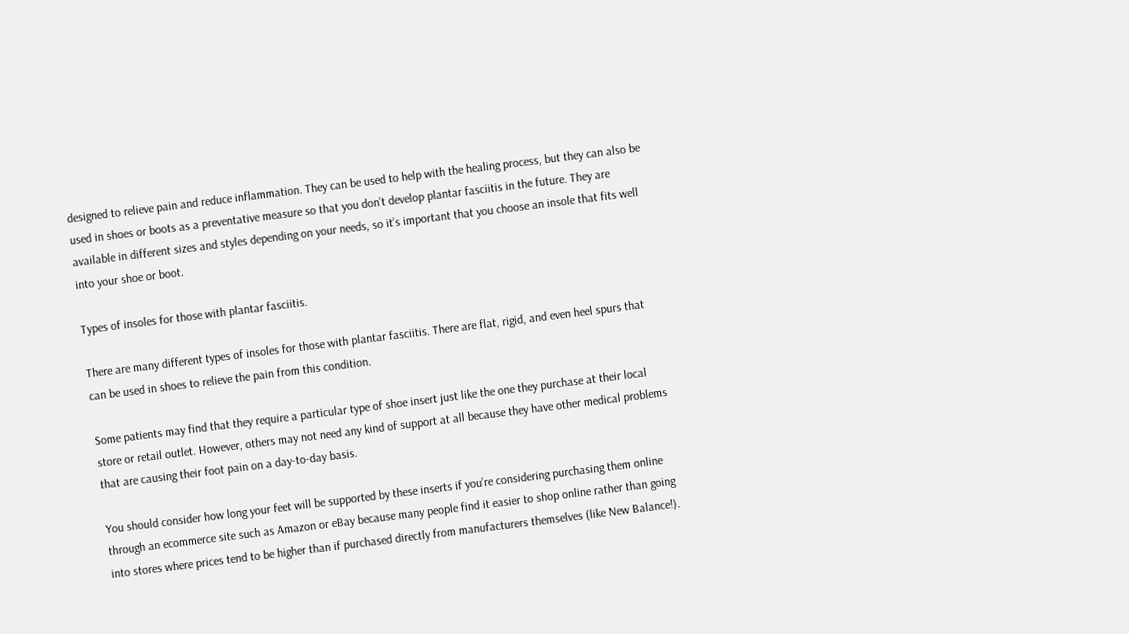designed to relieve pain and reduce inflammation. They can be used to help with the healing process, but they can also be used in shoes or boots as a preventative measure so that you don’t develop plantar fasciitis in the future. They are available in different sizes and styles depending on your needs, so it’s important that you choose an insole that fits well into your shoe or boot.

Types of insoles for those with plantar fasciitis.

There are many different types of insoles for those with plantar fasciitis. There are flat, rigid, and even heel spurs that can be used in shoes to relieve the pain from this condition.

Some patients may find that they require a particular type of shoe insert just like the one they purchase at their local store or retail outlet. However, others may not need any kind of support at all because they have other medical problems that are causing their foot pain on a day-to-day basis.

You should consider how long your feet will be supported by these inserts if you’re considering purchasing them online through an ecommerce site such as Amazon or eBay because many people find it easier to shop online rather than going into stores where prices tend to be higher than if purchased directly from manufacturers themselves (like New Balance!).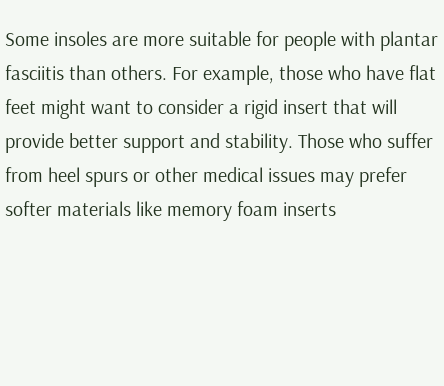Some insoles are more suitable for people with plantar fasciitis than others. For example, those who have flat feet might want to consider a rigid insert that will provide better support and stability. Those who suffer from heel spurs or other medical issues may prefer softer materials like memory foam inserts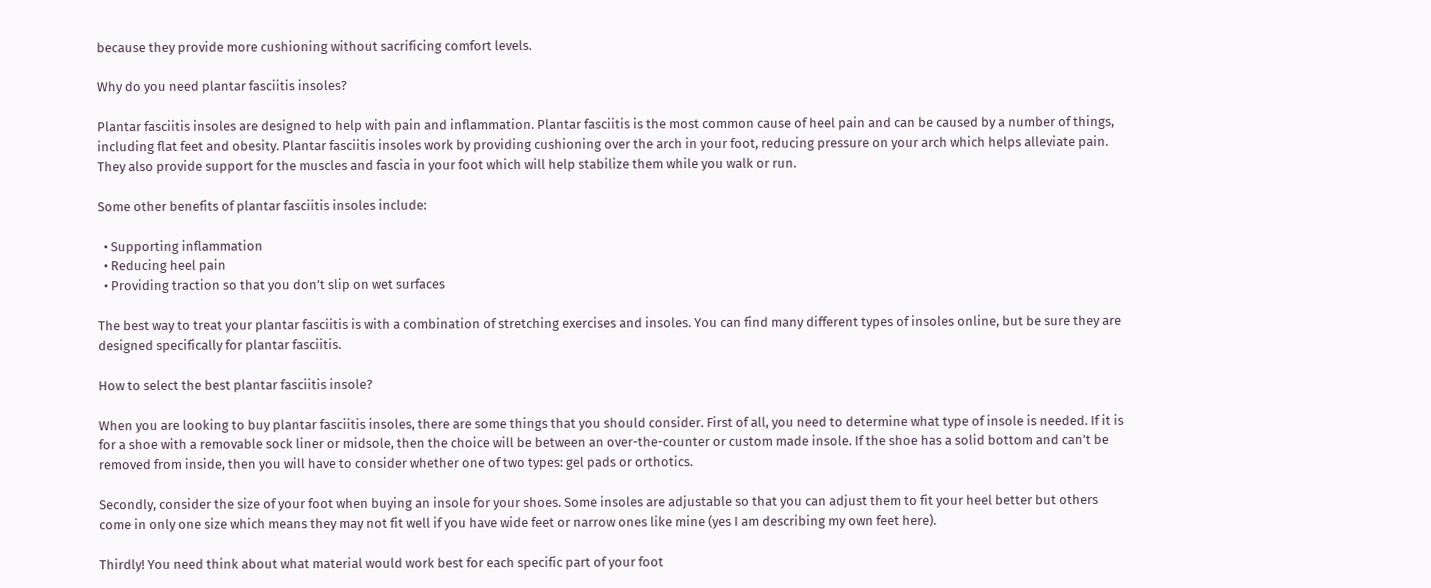because they provide more cushioning without sacrificing comfort levels.

Why do you need plantar fasciitis insoles?

Plantar fasciitis insoles are designed to help with pain and inflammation. Plantar fasciitis is the most common cause of heel pain and can be caused by a number of things, including flat feet and obesity. Plantar fasciitis insoles work by providing cushioning over the arch in your foot, reducing pressure on your arch which helps alleviate pain. They also provide support for the muscles and fascia in your foot which will help stabilize them while you walk or run.

Some other benefits of plantar fasciitis insoles include:

  • Supporting inflammation
  • Reducing heel pain
  • Providing traction so that you don’t slip on wet surfaces

The best way to treat your plantar fasciitis is with a combination of stretching exercises and insoles. You can find many different types of insoles online, but be sure they are designed specifically for plantar fasciitis.

How to select the best plantar fasciitis insole?

When you are looking to buy plantar fasciitis insoles, there are some things that you should consider. First of all, you need to determine what type of insole is needed. If it is for a shoe with a removable sock liner or midsole, then the choice will be between an over-the-counter or custom made insole. If the shoe has a solid bottom and can’t be removed from inside, then you will have to consider whether one of two types: gel pads or orthotics.

Secondly, consider the size of your foot when buying an insole for your shoes. Some insoles are adjustable so that you can adjust them to fit your heel better but others come in only one size which means they may not fit well if you have wide feet or narrow ones like mine (yes I am describing my own feet here).

Thirdly! You need think about what material would work best for each specific part of your foot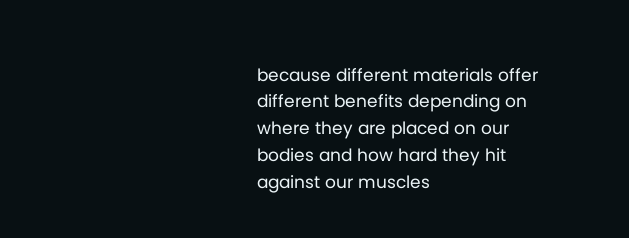because different materials offer different benefits depending on where they are placed on our bodies and how hard they hit against our muscles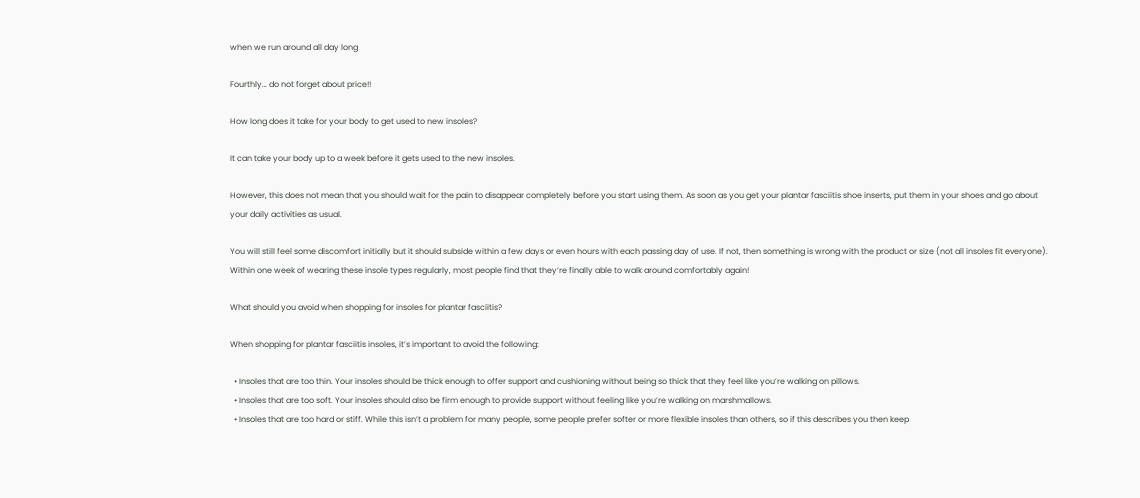when we run around all day long

Fourthly… do not forget about price!!

How long does it take for your body to get used to new insoles?

It can take your body up to a week before it gets used to the new insoles.

However, this does not mean that you should wait for the pain to disappear completely before you start using them. As soon as you get your plantar fasciitis shoe inserts, put them in your shoes and go about your daily activities as usual.

You will still feel some discomfort initially but it should subside within a few days or even hours with each passing day of use. If not, then something is wrong with the product or size (not all insoles fit everyone). Within one week of wearing these insole types regularly, most people find that they’re finally able to walk around comfortably again!

What should you avoid when shopping for insoles for plantar fasciitis?

When shopping for plantar fasciitis insoles, it’s important to avoid the following:

  • Insoles that are too thin. Your insoles should be thick enough to offer support and cushioning without being so thick that they feel like you’re walking on pillows.
  • Insoles that are too soft. Your insoles should also be firm enough to provide support without feeling like you’re walking on marshmallows.
  • Insoles that are too hard or stiff. While this isn’t a problem for many people, some people prefer softer or more flexible insoles than others, so if this describes you then keep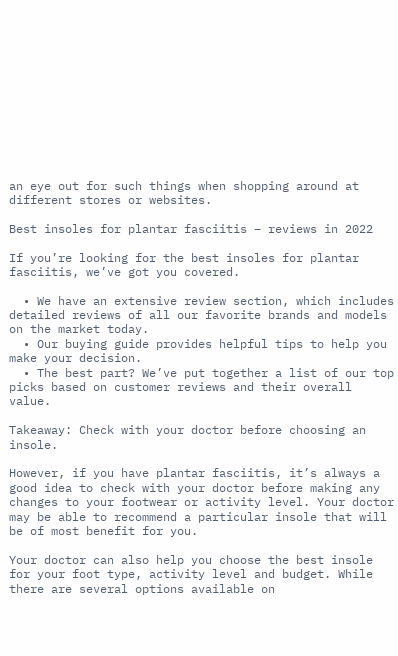an eye out for such things when shopping around at different stores or websites.

Best insoles for plantar fasciitis – reviews in 2022

If you’re looking for the best insoles for plantar fasciitis, we’ve got you covered.

  • We have an extensive review section, which includes detailed reviews of all our favorite brands and models on the market today.
  • Our buying guide provides helpful tips to help you make your decision.
  • The best part? We’ve put together a list of our top picks based on customer reviews and their overall value.

Takeaway: Check with your doctor before choosing an insole.

However, if you have plantar fasciitis, it’s always a good idea to check with your doctor before making any changes to your footwear or activity level. Your doctor may be able to recommend a particular insole that will be of most benefit for you.

Your doctor can also help you choose the best insole for your foot type, activity level and budget. While there are several options available on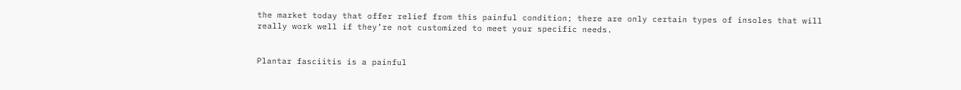the market today that offer relief from this painful condition; there are only certain types of insoles that will really work well if they’re not customized to meet your specific needs.


Plantar fasciitis is a painful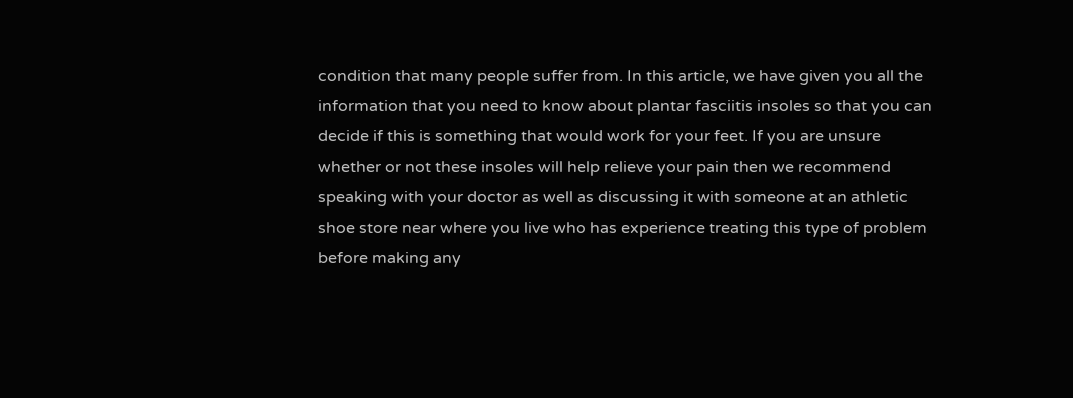condition that many people suffer from. In this article, we have given you all the information that you need to know about plantar fasciitis insoles so that you can decide if this is something that would work for your feet. If you are unsure whether or not these insoles will help relieve your pain then we recommend speaking with your doctor as well as discussing it with someone at an athletic shoe store near where you live who has experience treating this type of problem before making any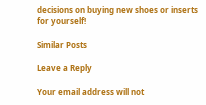decisions on buying new shoes or inserts for yourself!

Similar Posts

Leave a Reply

Your email address will not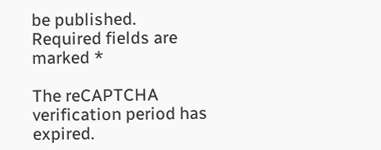be published. Required fields are marked *

The reCAPTCHA verification period has expired.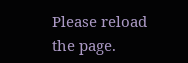Please reload the page.